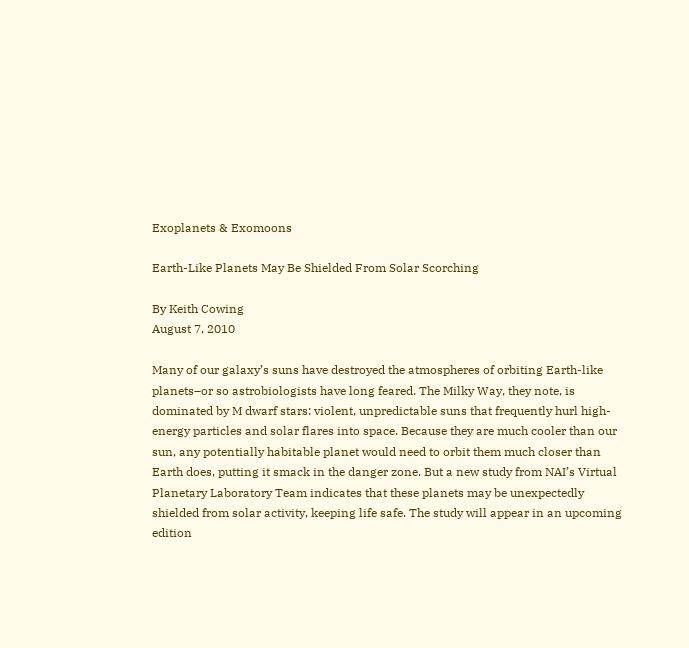Exoplanets & Exomoons

Earth-Like Planets May Be Shielded From Solar Scorching

By Keith Cowing
August 7, 2010

Many of our galaxy’s suns have destroyed the atmospheres of orbiting Earth-like planets–or so astrobiologists have long feared. The Milky Way, they note, is dominated by M dwarf stars: violent, unpredictable suns that frequently hurl high-energy particles and solar flares into space. Because they are much cooler than our sun, any potentially habitable planet would need to orbit them much closer than Earth does, putting it smack in the danger zone. But a new study from NAI’s Virtual Planetary Laboratory Team indicates that these planets may be unexpectedly shielded from solar activity, keeping life safe. The study will appear in an upcoming edition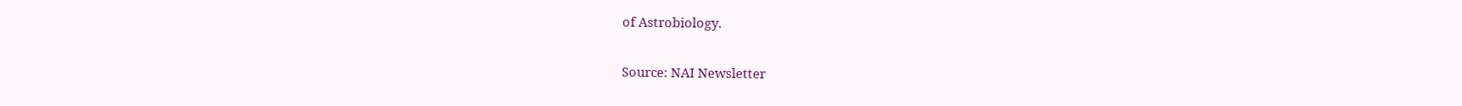of Astrobiology.

Source: NAI Newsletter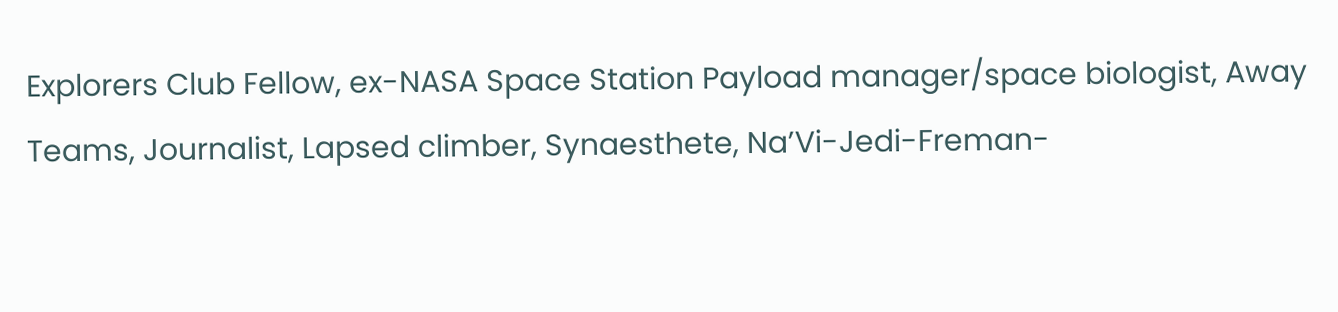Explorers Club Fellow, ex-NASA Space Station Payload manager/space biologist, Away Teams, Journalist, Lapsed climber, Synaesthete, Na’Vi-Jedi-Freman-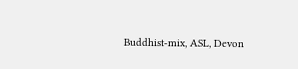Buddhist-mix, ASL, Devon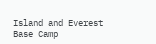Island and Everest Base Camp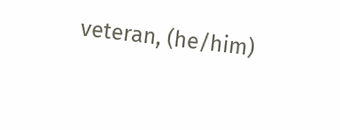veteran, (he/him)